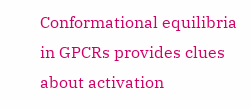Conformational equilibria in GPCRs provides clues about activation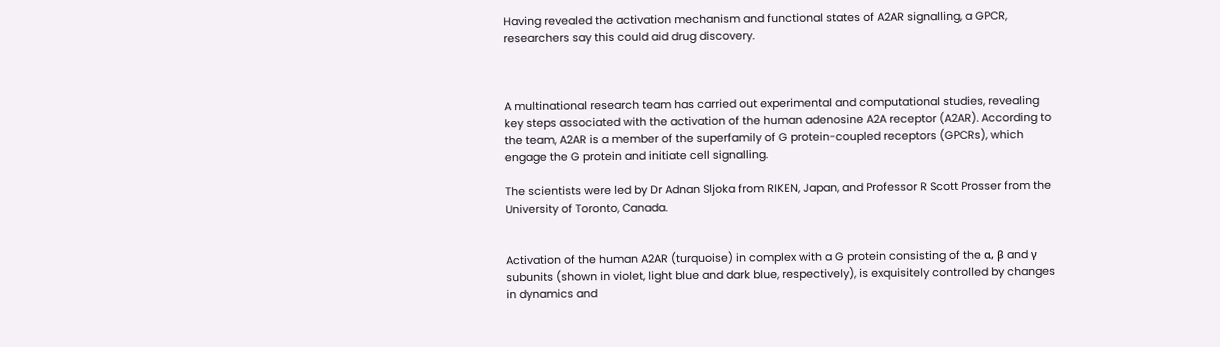Having revealed the activation mechanism and functional states of A2AR signalling, a GPCR, researchers say this could aid drug discovery.



A multinational research team has carried out experimental and computational studies, revealing key steps associated with the activation of the human adenosine A2A receptor (A2AR). According to the team, A2AR is a member of the superfamily of G protein-coupled receptors (GPCRs), which engage the G protein and initiate cell signalling.

The scientists were led by Dr Adnan Sljoka from RIKEN, Japan, and Professor R Scott Prosser from the University of Toronto, Canada.


Activation of the human A2AR (turquoise) in complex with a G protein consisting of the α, β and γ subunits (shown in violet, light blue and dark blue, respectively), is exquisitely controlled by changes in dynamics and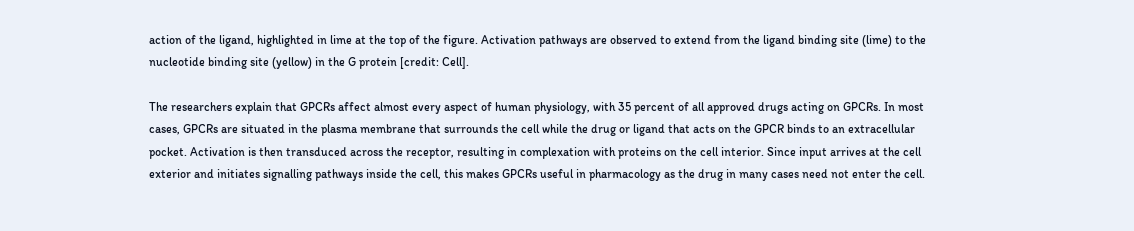action of the ligand, highlighted in lime at the top of the figure. Activation pathways are observed to extend from the ligand binding site (lime) to the nucleotide binding site (yellow) in the G protein [credit: Cell].

The researchers explain that GPCRs affect almost every aspect of human physiology, with 35 percent of all approved drugs acting on GPCRs. In most cases, GPCRs are situated in the plasma membrane that surrounds the cell while the drug or ligand that acts on the GPCR binds to an extracellular pocket. Activation is then transduced across the receptor, resulting in complexation with proteins on the cell interior. Since input arrives at the cell exterior and initiates signalling pathways inside the cell, this makes GPCRs useful in pharmacology as the drug in many cases need not enter the cell.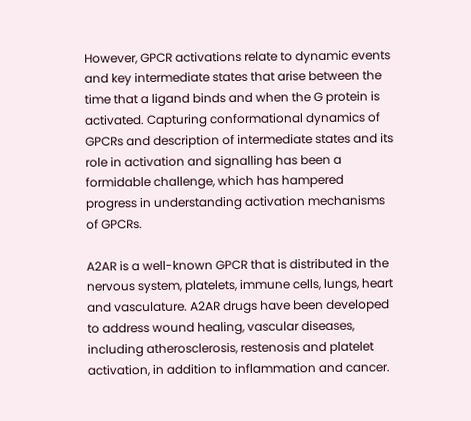However, GPCR activations relate to dynamic events and key intermediate states that arise between the time that a ligand binds and when the G protein is activated. Capturing conformational dynamics of GPCRs and description of intermediate states and its role in activation and signalling has been a formidable challenge, which has hampered progress in understanding activation mechanisms of GPCRs.

A2AR is a well-known GPCR that is distributed in the nervous system, platelets, immune cells, lungs, heart and vasculature. A2AR drugs have been developed to address wound healing, vascular diseases, including atherosclerosis, restenosis and platelet activation, in addition to inflammation and cancer.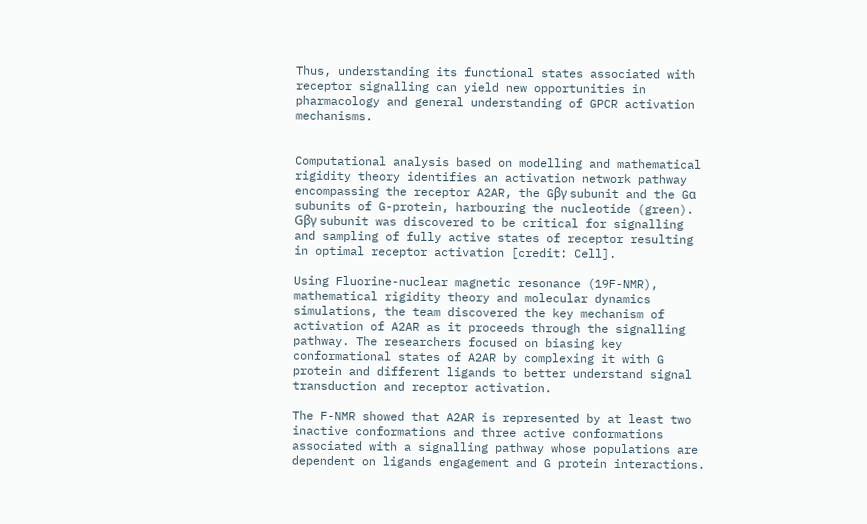Thus, understanding its functional states associated with receptor signalling can yield new opportunities in pharmacology and general understanding of GPCR activation mechanisms.


Computational analysis based on modelling and mathematical rigidity theory identifies an activation network pathway encompassing the receptor A2AR, the Gβγ subunit and the Gα subunits of G-protein, harbouring the nucleotide (green). Gβγ subunit was discovered to be critical for signalling and sampling of fully active states of receptor resulting in optimal receptor activation [credit: Cell].

Using Fluorine-nuclear magnetic resonance (19F-NMR), mathematical rigidity theory and molecular dynamics simulations, the team discovered the key mechanism of activation of A2AR as it proceeds through the signalling pathway. The researchers focused on biasing key conformational states of A2AR by complexing it with G protein and different ligands to better understand signal transduction and receptor activation.

The F-NMR showed that A2AR is represented by at least two inactive conformations and three active conformations associated with a signalling pathway whose populations are dependent on ligands engagement and G protein interactions.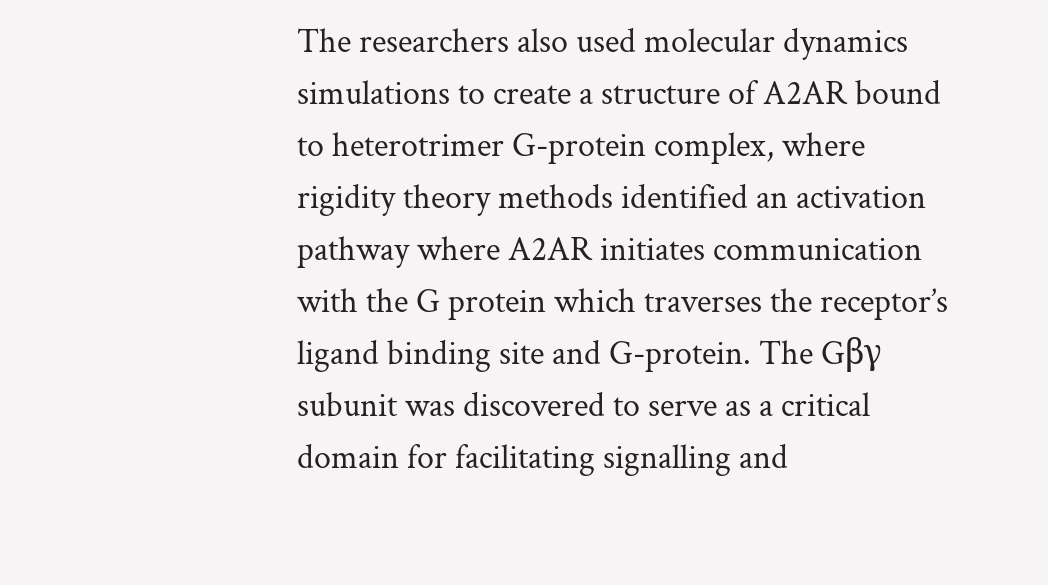The researchers also used molecular dynamics simulations to create a structure of A2AR bound to heterotrimer G-protein complex, where rigidity theory methods identified an activation pathway where A2AR initiates communication with the G protein which traverses the receptor’s ligand binding site and G-protein. The Gβγ subunit was discovered to serve as a critical domain for facilitating signalling and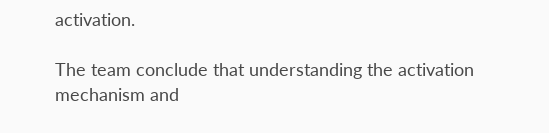activation.

The team conclude that understanding the activation mechanism and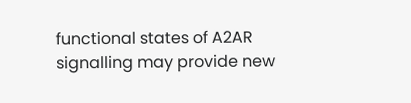functional states of A2AR signalling may provide new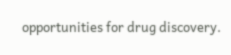opportunities for drug discovery.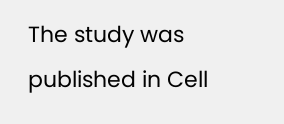The study was published in Cell